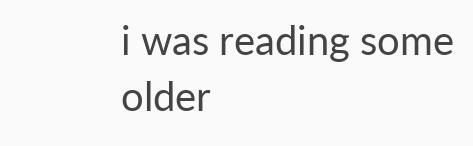i was reading some older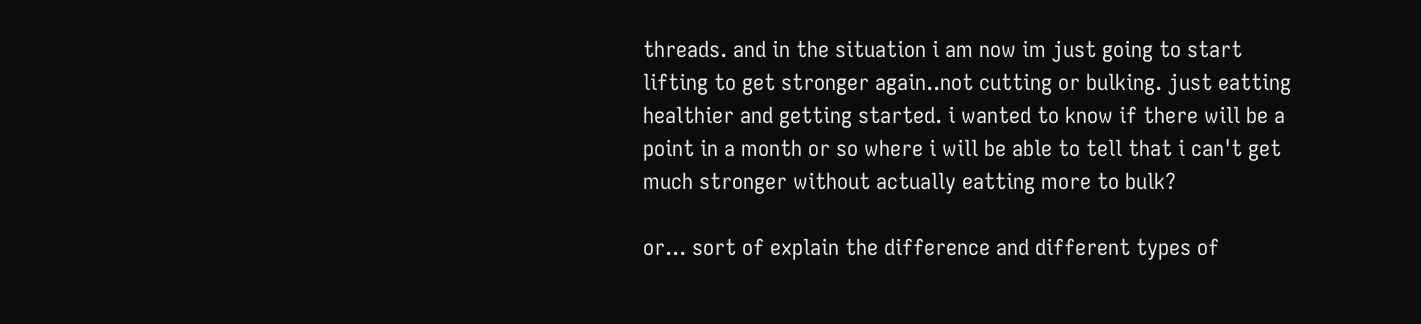threads. and in the situation i am now im just going to start lifting to get stronger again..not cutting or bulking. just eatting healthier and getting started. i wanted to know if there will be a point in a month or so where i will be able to tell that i can't get much stronger without actually eatting more to bulk?

or... sort of explain the difference and different types of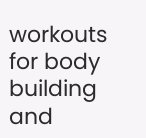workouts for body building and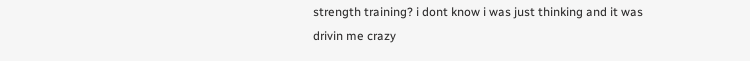strength training? i dont know i was just thinking and it was drivin me crazy